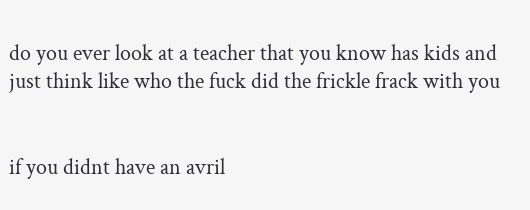do you ever look at a teacher that you know has kids and just think like who the fuck did the frickle frack with you


if you didnt have an avril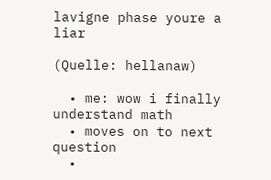lavigne phase youre a liar

(Quelle: hellanaw)

  • me: wow i finally understand math
  • moves on to next question
  •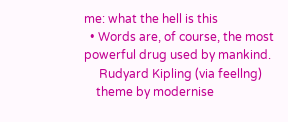me: what the hell is this
  • Words are, of course, the most powerful drug used by mankind.
     Rudyard Kipling (via feellng)
    theme by modernise